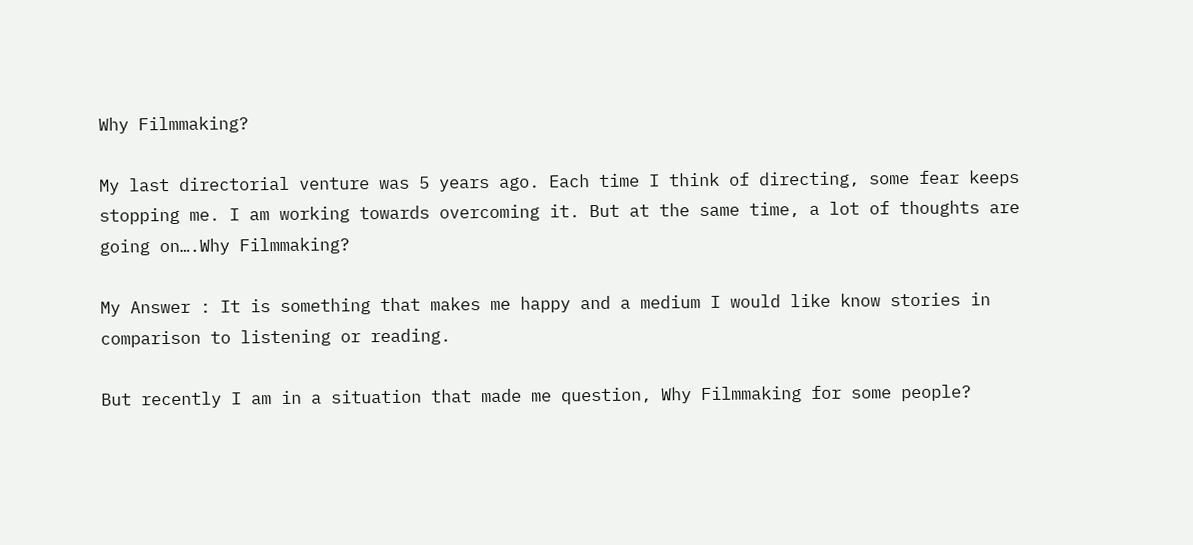Why Filmmaking?

My last directorial venture was 5 years ago. Each time I think of directing, some fear keeps stopping me. I am working towards overcoming it. But at the same time, a lot of thoughts are going on….Why Filmmaking?

My Answer : It is something that makes me happy and a medium I would like know stories in comparison to listening or reading.

But recently I am in a situation that made me question, Why Filmmaking for some people?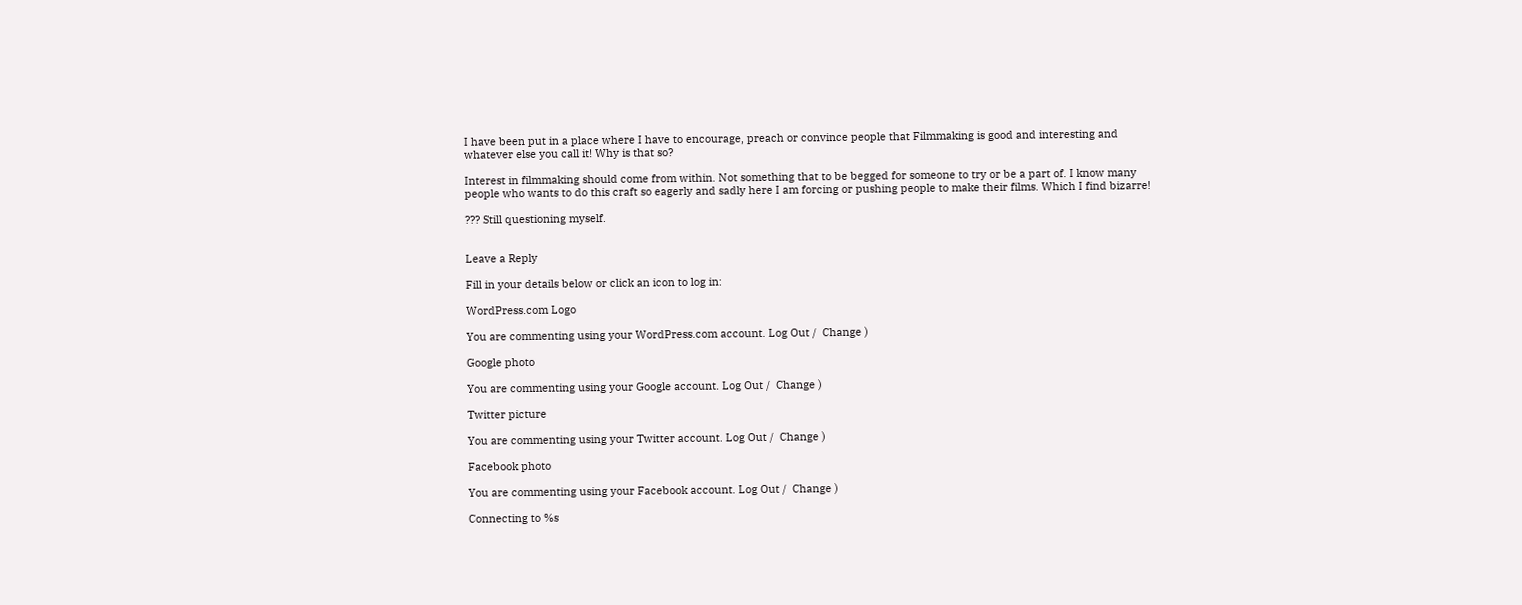I have been put in a place where I have to encourage, preach or convince people that Filmmaking is good and interesting and whatever else you call it! Why is that so?

Interest in filmmaking should come from within. Not something that to be begged for someone to try or be a part of. I know many people who wants to do this craft so eagerly and sadly here I am forcing or pushing people to make their films. Which I find bizarre!

??? Still questioning myself.


Leave a Reply

Fill in your details below or click an icon to log in:

WordPress.com Logo

You are commenting using your WordPress.com account. Log Out /  Change )

Google photo

You are commenting using your Google account. Log Out /  Change )

Twitter picture

You are commenting using your Twitter account. Log Out /  Change )

Facebook photo

You are commenting using your Facebook account. Log Out /  Change )

Connecting to %s